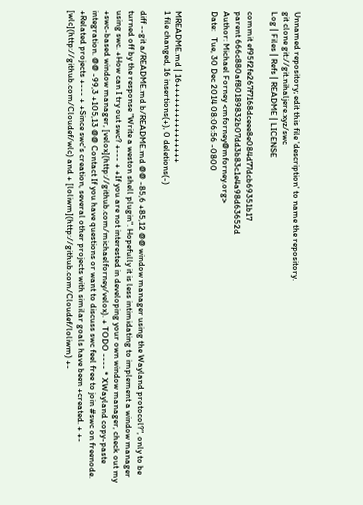Unnamed repository; edit this file 'description' to name the repository.
git clone git://git.nihaljere.xyz/swc
Log | Files | Refs | README | LICENSE

commit ef95f2fe267f7168dceee8e084d77dcb69351b17
parent 666c880af80189832b07dd3b83c1e4a98d63652d
Author: Michael Forney <mforney@mforney.org>
Date:   Tue, 30 Dec 2014 08:06:56 -0800


MREADME.md | 16++++++++++++++++
1 file changed, 16 insertions(+), 0 deletions(-)

diff --git a/README.md b/README.md @@ -85,6 +85,12 @@ window manager using the Wayland protocol?", only to be turned off by the response "Write a weston shell plugin". Hopefully it is less intimidating to implement a window manager using swc. +How can I try out swc? +--- + +If you are not interested in developing your own window manager, check out my +swc-based window manager, [velox](http://github.com/michaelforney/velox). + TODO ---- * XWayland copy-paste integration. @@ -99,3 +105,13 @@ Contact If you have questions or want to discuss swc feel free to join #swc on freenode. +Related projects +--- + +Since swc's creation, several other projects with similar goals have been +created. + +- [wlc](http://github.com/Cloudef/wlc) and + [loliwm](http://github.com/Cloudef/loliwm) +-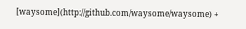[waysome](http://github.com/waysome/waysome) +